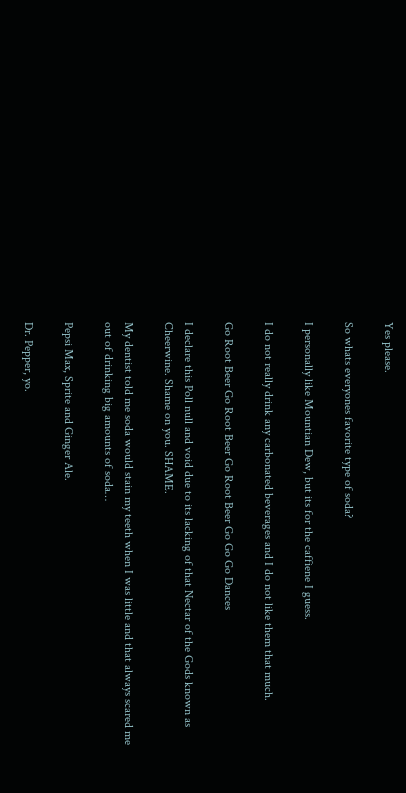Yes please.

So whats everyones favorite type of soda?

I personally like Mountian Dew, but its for the caffiene I guess.

I do not really drink any carbonated beverages and I do not like them that much.

Go Root Beer Go Root Beer Go Root Beer Go Go Go Dances

I declare this Poll null and void due to its lacking of that Nectar of the Gods known as Cheerwine. Shame on you. SHAME.

My dentist told me soda would stain my teeth when I was little and that always scared me out of drinking big amounts of soda…

Pepsi Max, Sprite and Ginger Ale.

Dr. Pepper, yo.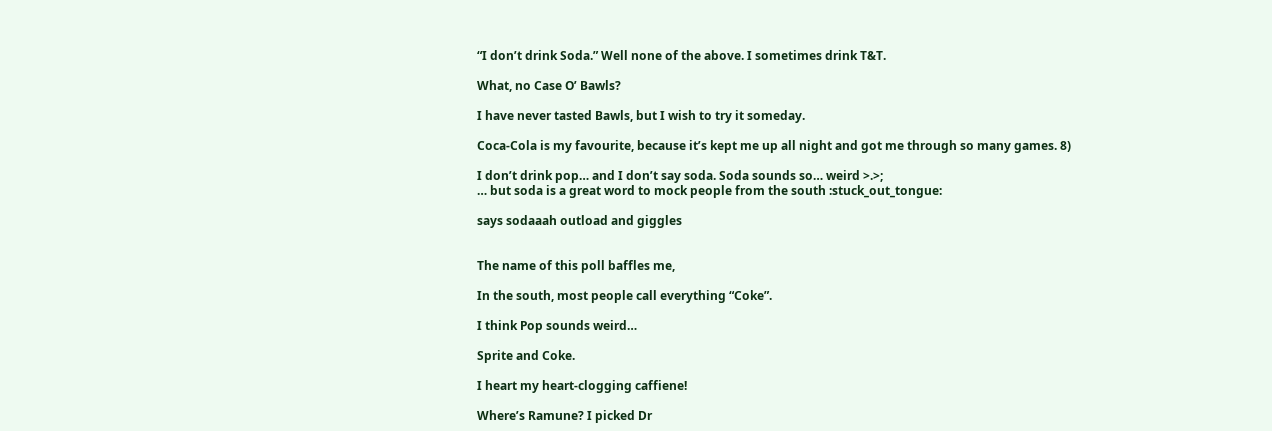“I don’t drink Soda.” Well none of the above. I sometimes drink T&T.

What, no Case O’ Bawls?

I have never tasted Bawls, but I wish to try it someday.

Coca-Cola is my favourite, because it’s kept me up all night and got me through so many games. 8)

I don’t drink pop… and I don’t say soda. Soda sounds so… weird >.>;
… but soda is a great word to mock people from the south :stuck_out_tongue:

says sodaaah outload and giggles


The name of this poll baffles me,

In the south, most people call everything “Coke”.

I think Pop sounds weird…

Sprite and Coke.

I heart my heart-clogging caffiene!

Where’s Ramune? I picked Dr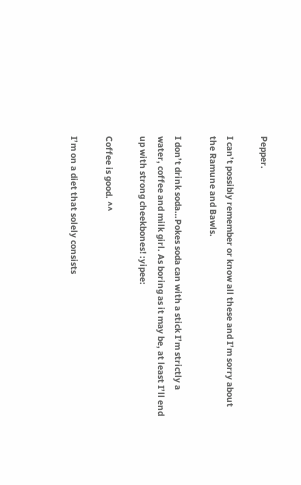Pepper.

I can’t possibly remember or know all these and I’m sorry about the Ramune and Bawls.

I don’t drink soda…Pokes soda can with a stick I’m strictly a water, coffee and milk girl. As boring as it may be, at least I’ll end up with strong cheekbones! :yipee:

Coffee is good. ^^

I’m on a diet that solely consists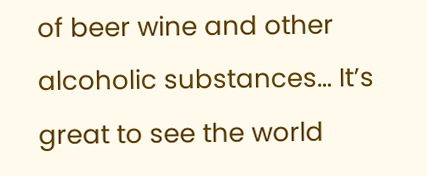of beer wine and other alcoholic substances… It’s great to see the world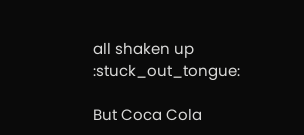all shaken up :stuck_out_tongue:

But Coca Cola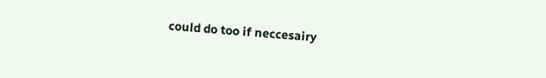could do too if neccesairy